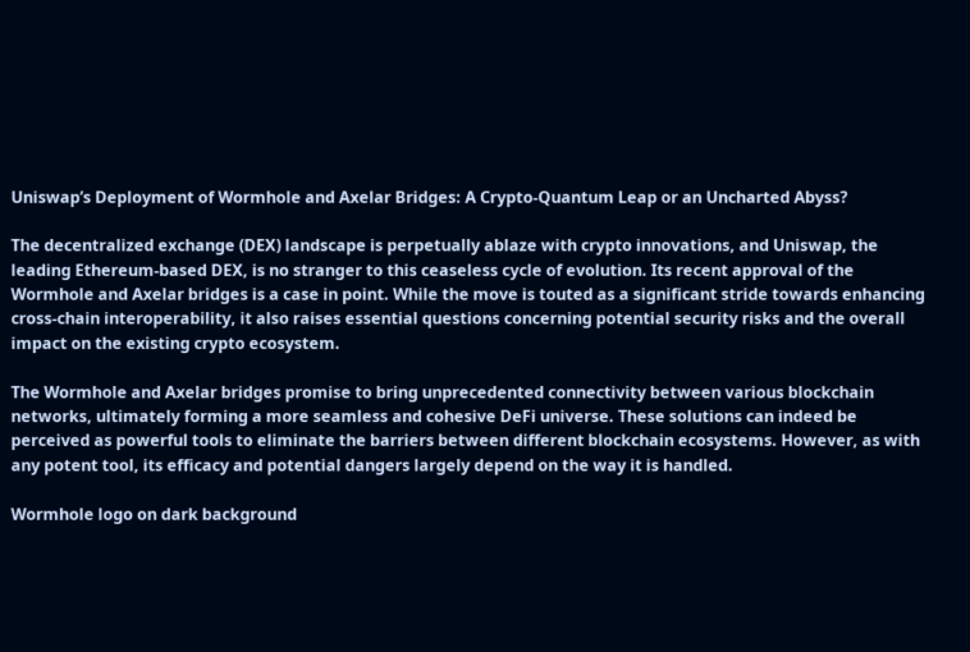Uniswap’s Deployment of Wormhole and Axelar Bridges: A Crypto-Quantum Leap or an Uncharted Abyss?

The decentralized exchange (DEX) landscape is perpetually ablaze with crypto innovations, and Uniswap, the leading Ethereum-based DEX, is no stranger to this ceaseless cycle of evolution. Its recent approval of the Wormhole and Axelar bridges is a case in point. While the move is touted as a significant stride towards enhancing cross-chain interoperability, it also raises essential questions concerning potential security risks and the overall impact on the existing crypto ecosystem.

The Wormhole and Axelar bridges promise to bring unprecedented connectivity between various blockchain networks, ultimately forming a more seamless and cohesive DeFi universe. These solutions can indeed be perceived as powerful tools to eliminate the barriers between different blockchain ecosystems. However, as with any potent tool, its efficacy and potential dangers largely depend on the way it is handled.

Wormhole logo on dark background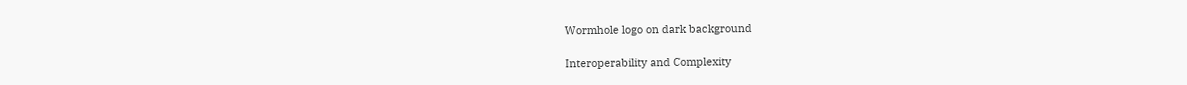Wormhole logo on dark background

Interoperability and Complexity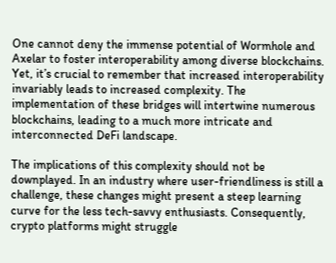One cannot deny the immense potential of Wormhole and Axelar to foster interoperability among diverse blockchains. Yet, it’s crucial to remember that increased interoperability invariably leads to increased complexity. The implementation of these bridges will intertwine numerous blockchains, leading to a much more intricate and interconnected DeFi landscape.

The implications of this complexity should not be downplayed. In an industry where user-friendliness is still a challenge, these changes might present a steep learning curve for the less tech-savvy enthusiasts. Consequently, crypto platforms might struggle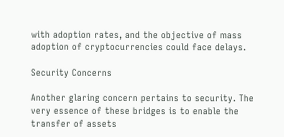with adoption rates, and the objective of mass adoption of cryptocurrencies could face delays.

Security Concerns

Another glaring concern pertains to security. The very essence of these bridges is to enable the transfer of assets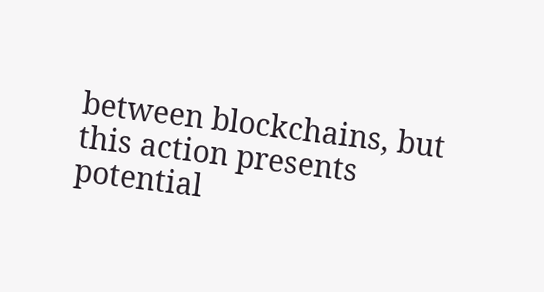between blockchains, but this action presents potential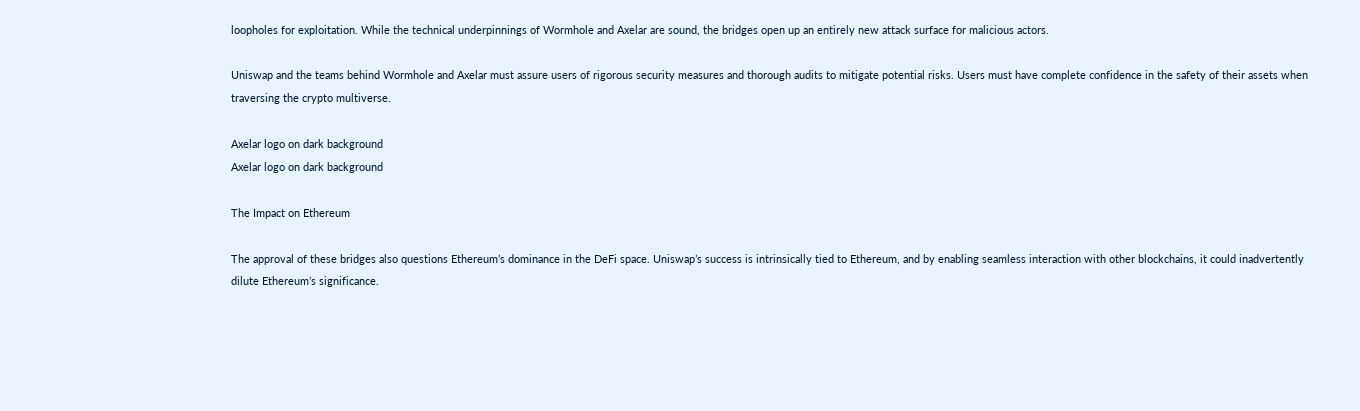loopholes for exploitation. While the technical underpinnings of Wormhole and Axelar are sound, the bridges open up an entirely new attack surface for malicious actors.

Uniswap and the teams behind Wormhole and Axelar must assure users of rigorous security measures and thorough audits to mitigate potential risks. Users must have complete confidence in the safety of their assets when traversing the crypto multiverse.

Axelar logo on dark background
Axelar logo on dark background

The Impact on Ethereum

The approval of these bridges also questions Ethereum’s dominance in the DeFi space. Uniswap’s success is intrinsically tied to Ethereum, and by enabling seamless interaction with other blockchains, it could inadvertently dilute Ethereum’s significance.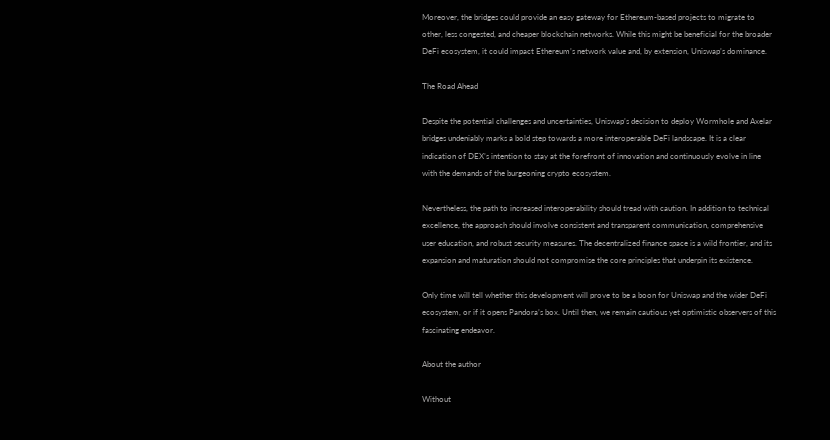Moreover, the bridges could provide an easy gateway for Ethereum-based projects to migrate to other, less congested, and cheaper blockchain networks. While this might be beneficial for the broader DeFi ecosystem, it could impact Ethereum’s network value and, by extension, Uniswap’s dominance.

The Road Ahead

Despite the potential challenges and uncertainties, Uniswap’s decision to deploy Wormhole and Axelar bridges undeniably marks a bold step towards a more interoperable DeFi landscape. It is a clear indication of DEX’s intention to stay at the forefront of innovation and continuously evolve in line with the demands of the burgeoning crypto ecosystem.

Nevertheless, the path to increased interoperability should tread with caution. In addition to technical excellence, the approach should involve consistent and transparent communication, comprehensive user education, and robust security measures. The decentralized finance space is a wild frontier, and its expansion and maturation should not compromise the core principles that underpin its existence.

Only time will tell whether this development will prove to be a boon for Uniswap and the wider DeFi ecosystem, or if it opens Pandora’s box. Until then, we remain cautious yet optimistic observers of this fascinating endeavor.

About the author

Without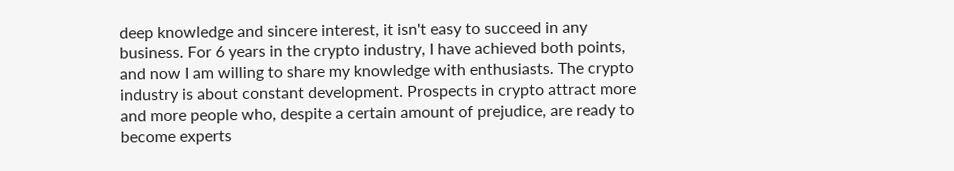deep knowledge and sincere interest, it isn't easy to succeed in any business. For 6 years in the crypto industry, I have achieved both points, and now I am willing to share my knowledge with enthusiasts. The crypto industry is about constant development. Prospects in crypto attract more and more people who, despite a certain amount of prejudice, are ready to become experts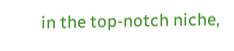in the top-notch niche,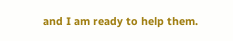and I am ready to help them.